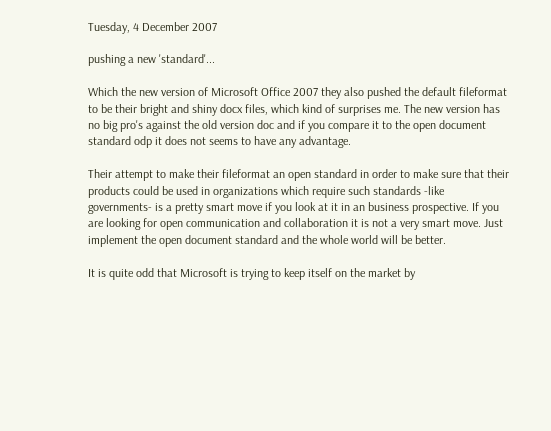Tuesday, 4 December 2007

pushing a new 'standard'...

Which the new version of Microsoft Office 2007 they also pushed the default fileformat to be their bright and shiny docx files, which kind of surprises me. The new version has no big pro's against the old version doc and if you compare it to the open document standard odp it does not seems to have any advantage.

Their attempt to make their fileformat an open standard in order to make sure that their products could be used in organizations which require such standards -like governments- is a pretty smart move if you look at it in an business prospective. If you are looking for open communication and collaboration it is not a very smart move. Just implement the open document standard and the whole world will be better.

It is quite odd that Microsoft is trying to keep itself on the market by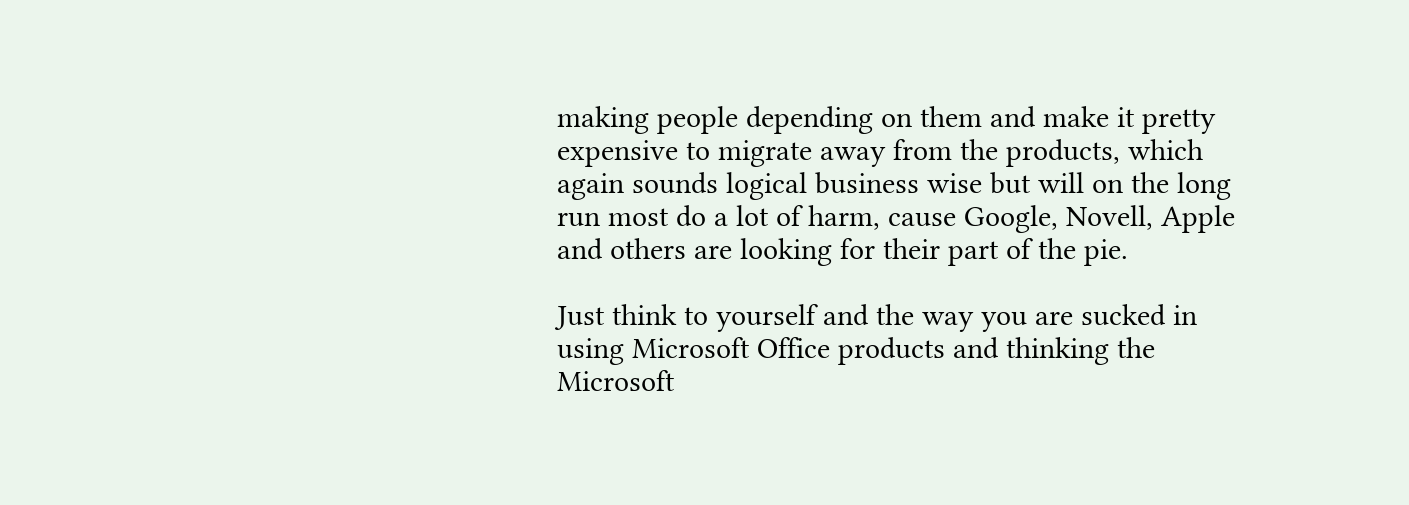making people depending on them and make it pretty expensive to migrate away from the products, which again sounds logical business wise but will on the long run most do a lot of harm, cause Google, Novell, Apple and others are looking for their part of the pie.

Just think to yourself and the way you are sucked in using Microsoft Office products and thinking the Microsoft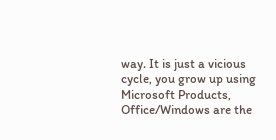way. It is just a vicious cycle, you grow up using Microsoft Products, Office/Windows are the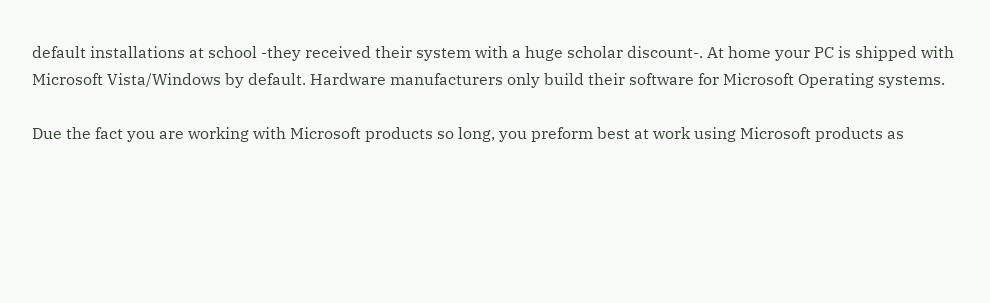default installations at school -they received their system with a huge scholar discount-. At home your PC is shipped with Microsoft Vista/Windows by default. Hardware manufacturers only build their software for Microsoft Operating systems.

Due the fact you are working with Microsoft products so long, you preform best at work using Microsoft products as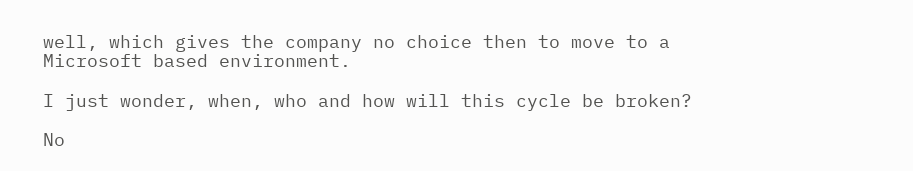well, which gives the company no choice then to move to a Microsoft based environment.

I just wonder, when, who and how will this cycle be broken?

No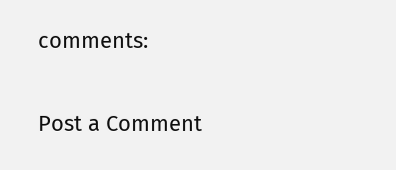comments:

Post a Comment